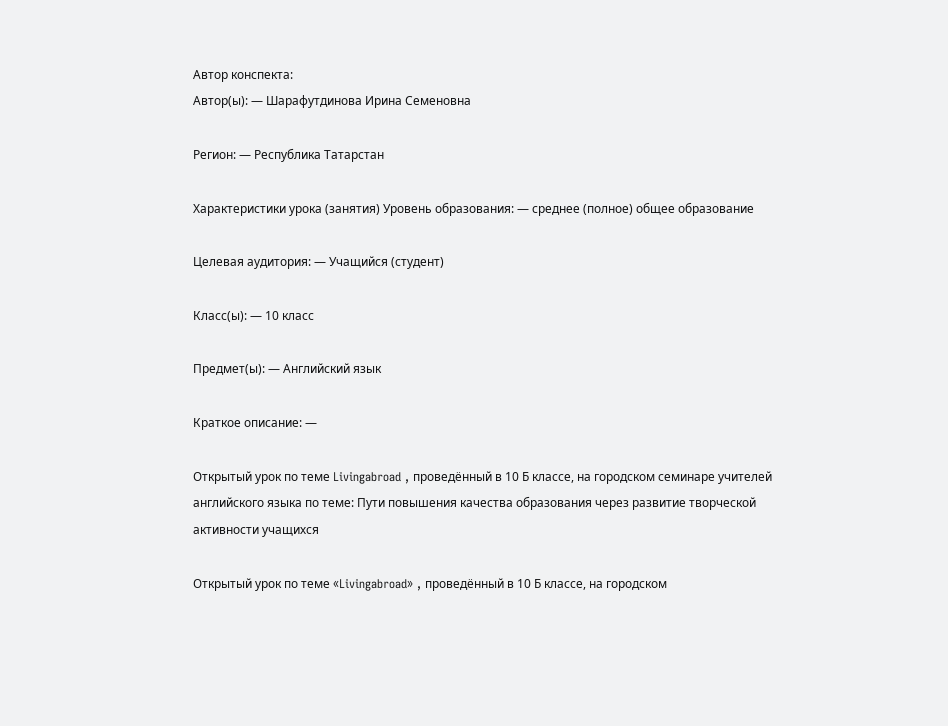Автор конспекта:
Автор(ы): — Шарафутдинова Ирина Семеновна

Регион: — Республика Татарстан

Характеристики урока (занятия) Уровень образования: — среднее (полное) общее образование

Целевая аудитория: — Учащийся (студент)

Класс(ы): — 10 класс

Предмет(ы): — Английский язык

Краткое описание: —

Открытый урок по теме Livingabroad , проведённый в 10 Б классе, на городском семинаре учителей английского языка по теме: Пути повышения качества образования через развитие творческой активности учащихся

Открытый урок по теме «Livingabroad» , проведённый в 10 Б классе, на городском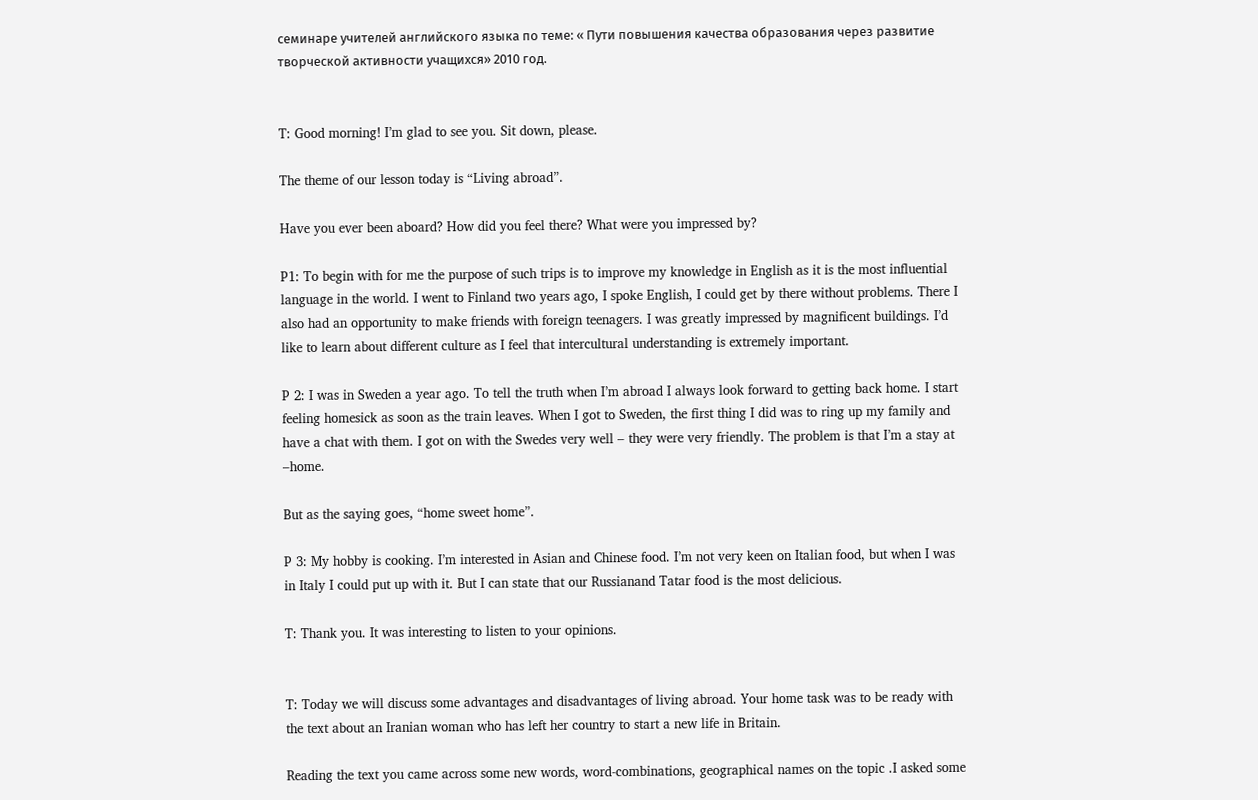семинаре учителей английского языка по теме: « Пути повышения качества образования через развитие творческой активности учащихся» 2010 год.


T: Good morning! I’m glad to see you. Sit down, please.

The theme of our lesson today is “Living abroad”.

Have you ever been aboard? How did you feel there? What were you impressed by?

P1: To begin with for me the purpose of such trips is to improve my knowledge in English as it is the most influential language in the world. I went to Finland two years ago, I spoke English, I could get by there without problems. There I also had an opportunity to make friends with foreign teenagers. I was greatly impressed by magnificent buildings. I’d like to learn about different culture as I feel that intercultural understanding is extremely important.

P 2: I was in Sweden a year ago. To tell the truth when I’m abroad I always look forward to getting back home. I start feeling homesick as soon as the train leaves. When I got to Sweden, the first thing I did was to ring up my family and have a chat with them. I got on with the Swedes very well – they were very friendly. The problem is that I’m a stay at –home.

But as the saying goes, “home sweet home”.

P 3: My hobby is cooking. I’m interested in Asian and Chinese food. I’m not very keen on Italian food, but when I was in Italy I could put up with it. But I can state that our Russianand Tatar food is the most delicious.

T: Thank you. It was interesting to listen to your opinions.


T: Today we will discuss some advantages and disadvantages of living abroad. Your home task was to be ready with the text about an Iranian woman who has left her country to start a new life in Britain.

Reading the text you came across some new words, word-combinations, geographical names on the topic .I asked some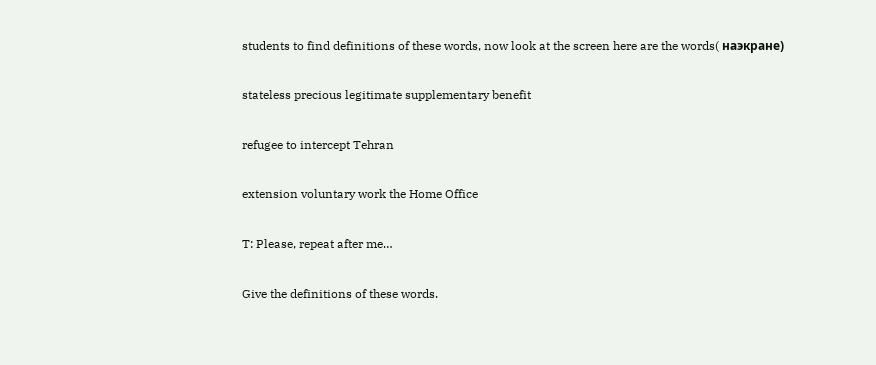students to find definitions of these words, now look at the screen here are the words( наэкране)

stateless precious legitimate supplementary benefit

refugee to intercept Tehran

extension voluntary work the Home Office

T: Please, repeat after me…

Give the definitions of these words.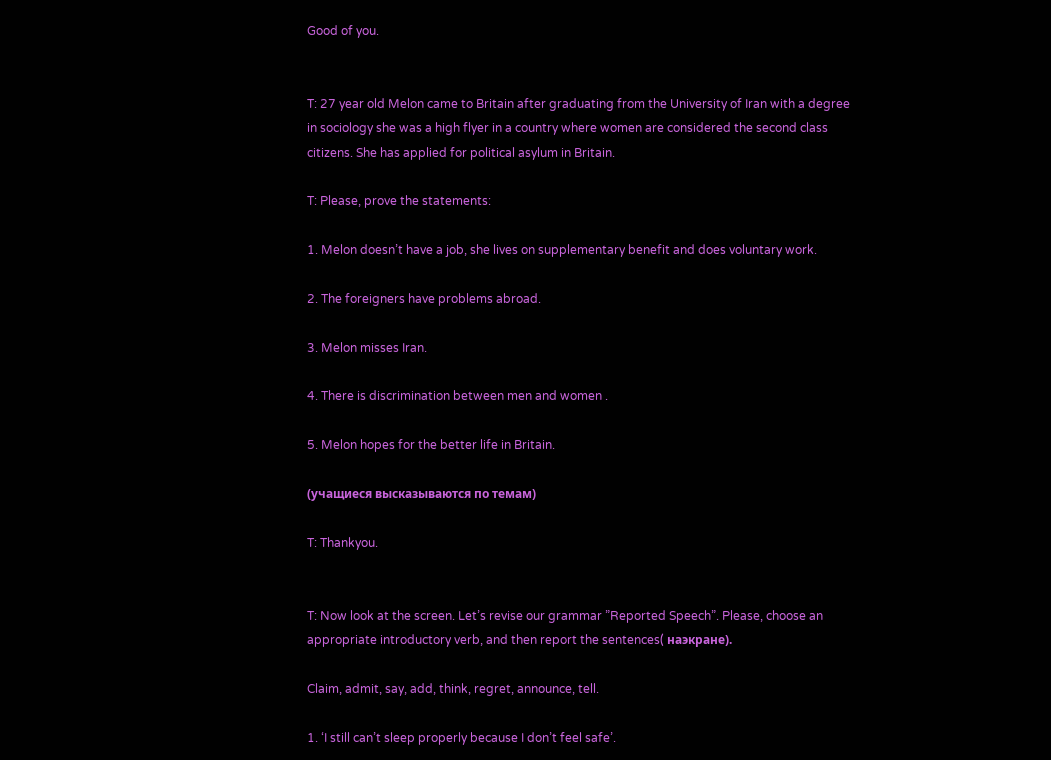Good of you.


T: 27 year old Melon came to Britain after graduating from the University of Iran with a degree in sociology she was a high flyer in a country where women are considered the second class citizens. She has applied for political asylum in Britain.

T: Please, prove the statements:

1. Melon doesn’t have a job, she lives on supplementary benefit and does voluntary work.

2. The foreigners have problems abroad.

3. Melon misses Iran.

4. There is discrimination between men and women .

5. Melon hopes for the better life in Britain.

(учащиеся высказываются по темам)

T: Thankyou.


T: Now look at the screen. Let’s revise our grammar ”Reported Speech”. Please, choose an appropriate introductory verb, and then report the sentences( наэкране).

Claim, admit, say, add, think, regret, announce, tell.

1. ‘I still can’t sleep properly because I don’t feel safe’.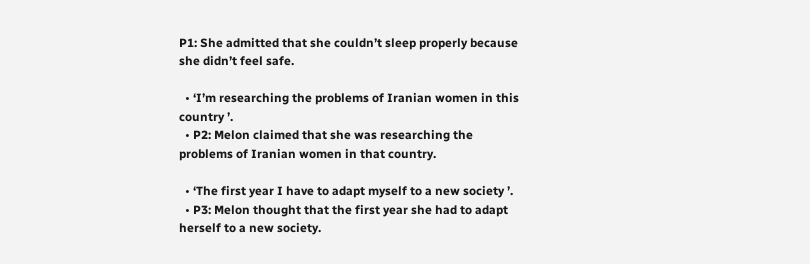P1: She admitted that she couldn’t sleep properly because she didn’t feel safe.

  • ‘I’m researching the problems of Iranian women in this country ’.
  • P2: Melon claimed that she was researching the problems of Iranian women in that country.

  • ‘The first year I have to adapt myself to a new society ’.
  • P3: Melon thought that the first year she had to adapt herself to a new society.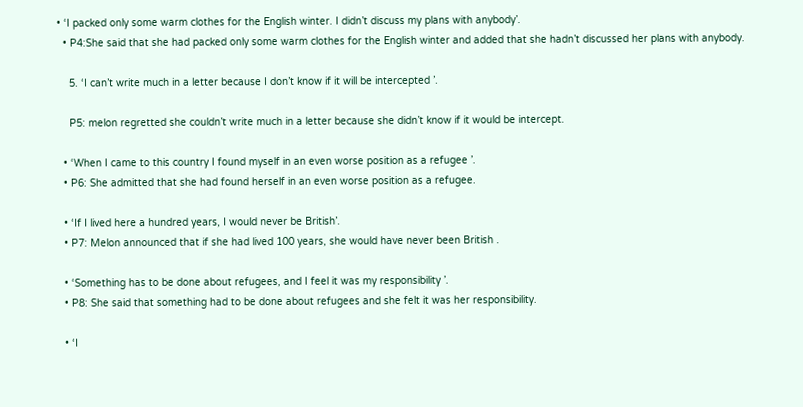• ‘I packed only some warm clothes for the English winter. I didn’t discuss my plans with anybody’.
  • P4:She said that she had packed only some warm clothes for the English winter and added that she hadn’t discussed her plans with anybody.

    5. ‘I can’t write much in a letter because I don’t know if it will be intercepted ’.

    P5: melon regretted she couldn’t write much in a letter because she didn’t know if it would be intercept.

  • ‘When I came to this country I found myself in an even worse position as a refugee ’.
  • P6: She admitted that she had found herself in an even worse position as a refugee.

  • ‘If I lived here a hundred years, I would never be British’.
  • P7: Melon announced that if she had lived 100 years, she would have never been British .

  • ‘Something has to be done about refugees, and I feel it was my responsibility ’.
  • P8: She said that something had to be done about refugees and she felt it was her responsibility.

  • ‘I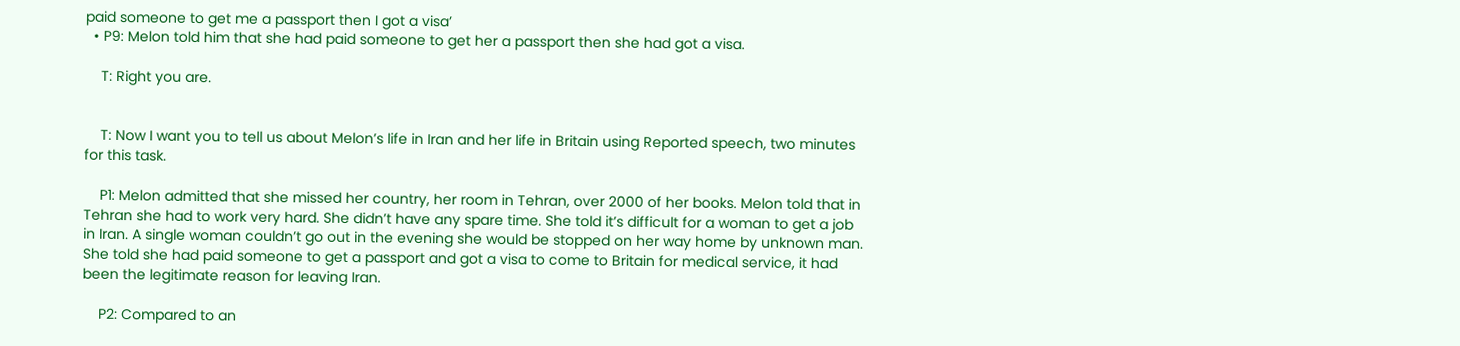paid someone to get me a passport then I got a visa’
  • P9: Melon told him that she had paid someone to get her a passport then she had got a visa.

    T: Right you are.


    T: Now I want you to tell us about Melon’s life in Iran and her life in Britain using Reported speech, two minutes for this task.

    P1: Melon admitted that she missed her country, her room in Tehran, over 2000 of her books. Melon told that in Tehran she had to work very hard. She didn’t have any spare time. She told it’s difficult for a woman to get a job in Iran. A single woman couldn’t go out in the evening she would be stopped on her way home by unknown man. She told she had paid someone to get a passport and got a visa to come to Britain for medical service, it had been the legitimate reason for leaving Iran.

    P2: Compared to an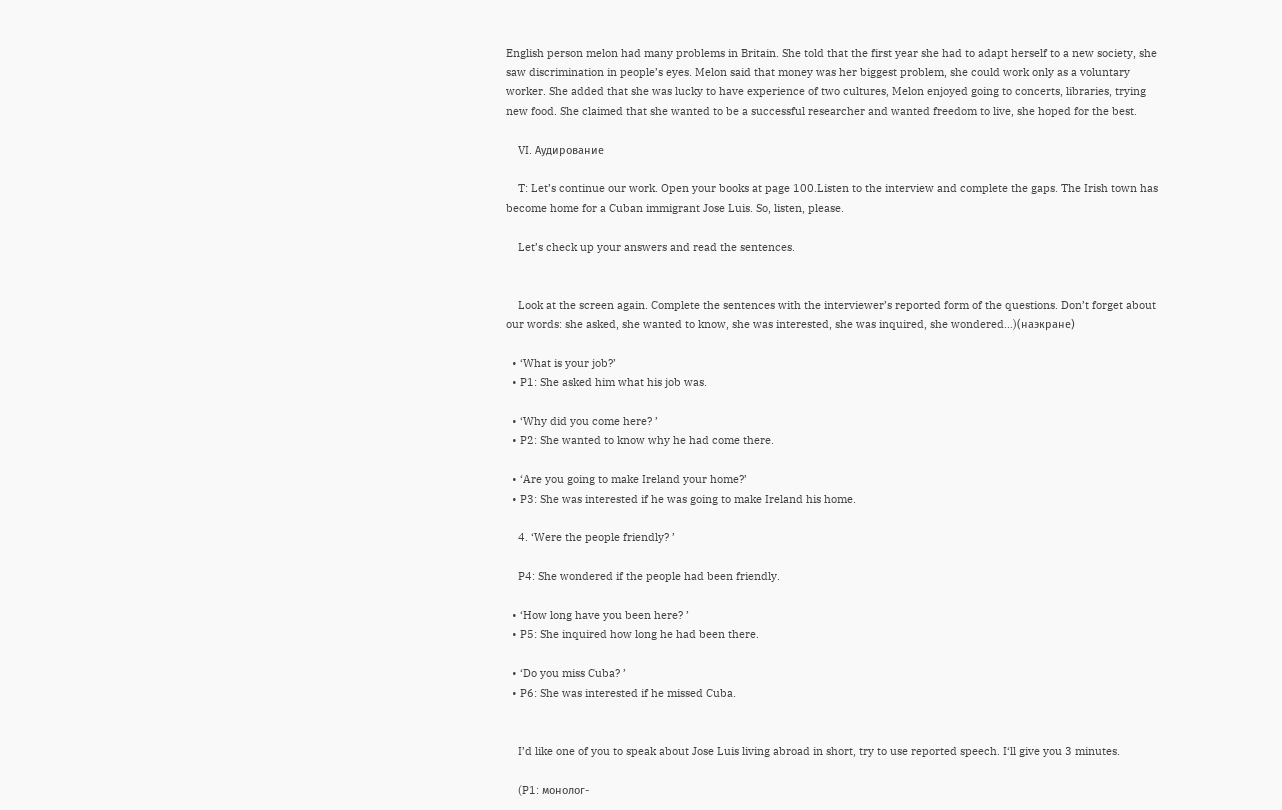English person melon had many problems in Britain. She told that the first year she had to adapt herself to a new society, she saw discrimination in people’s eyes. Melon said that money was her biggest problem, she could work only as a voluntary worker. She added that she was lucky to have experience of two cultures, Melon enjoyed going to concerts, libraries, trying new food. She claimed that she wanted to be a successful researcher and wanted freedom to live, she hoped for the best.

    VI. Аудирование

    T: Let’s continue our work. Open your books at page 100.Listen to the interview and complete the gaps. The Irish town has become home for a Cuban immigrant Jose Luis. So, listen, please.

    Let’s check up your answers and read the sentences.


    Look at the screen again. Complete the sentences with the interviewer’s reported form of the questions. Don’t forget about our words: she asked, she wanted to know, she was interested, she was inquired, she wondered…)(наэкране)

  • ‘What is your job?’
  • P1: She asked him what his job was.

  • ‘Why did you come here? ’
  • P2: She wanted to know why he had come there.

  • ‘Are you going to make Ireland your home?’
  • P3: She was interested if he was going to make Ireland his home.

    4. ‘Were the people friendly? ’

    P4: She wondered if the people had been friendly.

  • ‘How long have you been here? ’
  • P5: She inquired how long he had been there.

  • ‘Do you miss Cuba? ’
  • P6: She was interested if he missed Cuba.


    I’d like one of you to speak about Jose Luis living abroad in short, try to use reported speech. I‘ll give you 3 minutes.

    (P1: монолог-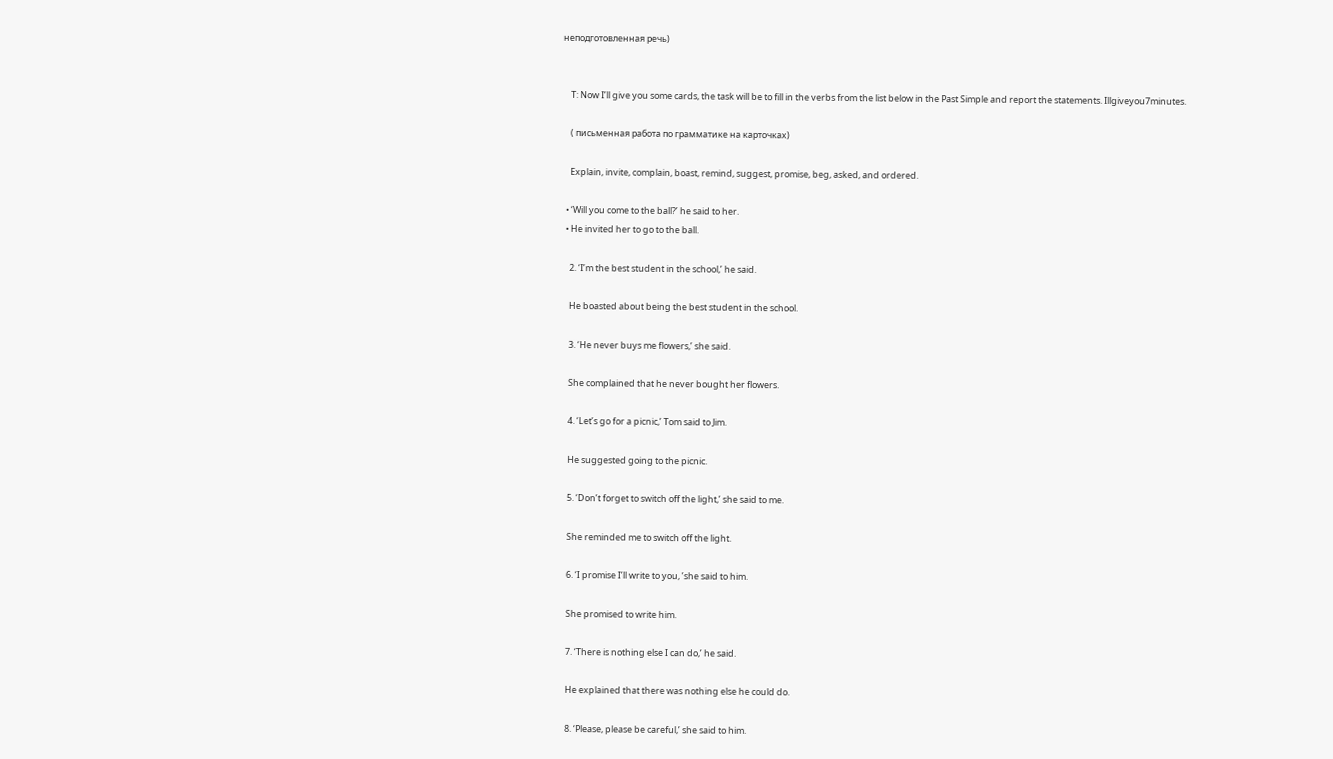неподготовленная речь)


    T: Now I’ll give you some cards, the task will be to fill in the verbs from the list below in the Past Simple and report the statements. Illgiveyou7minutes.

    ( письменная работа по грамматике на карточках)

    Explain, invite, complain, boast, remind, suggest, promise, beg, asked, and ordered.

  • ‘Will you come to the ball?’ he said to her.
  • He invited her to go to the ball.

    2. ‘I’m the best student in the school,’ he said.

    He boasted about being the best student in the school.

    3. ‘He never buys me flowers,’ she said.

    She complained that he never bought her flowers.

    4. ‘Let’s go for a picnic,’ Tom said to Jim.

    He suggested going to the picnic.

    5. ‘Don’t forget to switch off the light,’ she said to me.

    She reminded me to switch off the light.

    6. ‘I promise I’ll write to you, ’she said to him.

    She promised to write him.

    7. ‘There is nothing else I can do,’ he said.

    He explained that there was nothing else he could do.

    8. ‘Please, please be careful,’ she said to him.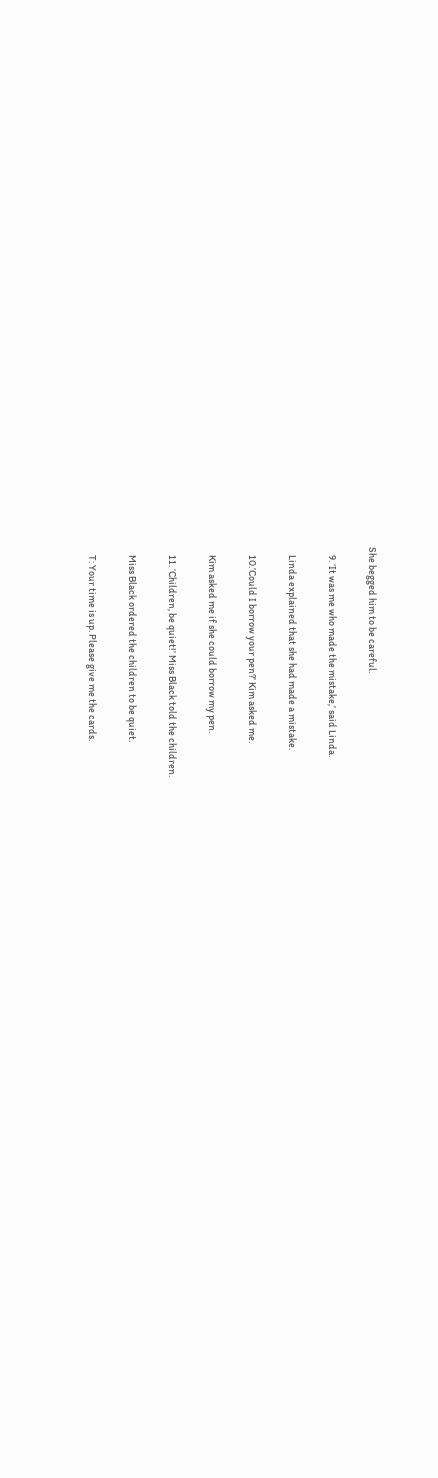She begged him to be careful.

    9. ‘It was me who made the mistake,’ said Linda.

    Linda explained that she had made a mistake.

    10.’Could I borrow your pen?’ Kim asked me.

    Kim asked me if she could borrow my pen.

    11. ‘Children, be quiet!’ Miss Black told the children.

    Miss Black ordered the children to be quiet.

    T: Your time is up. Please give me the cards.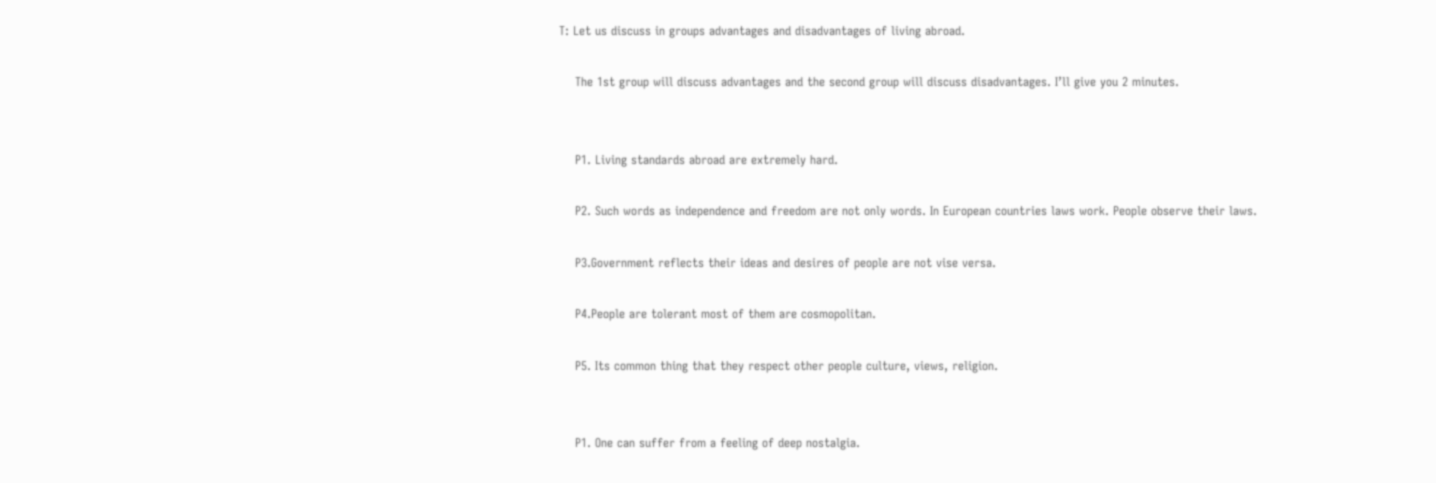T: Let us discuss in groups advantages and disadvantages of living abroad.

    The 1st group will discuss advantages and the second group will discuss disadvantages. I’ll give you 2 minutes.


    P1. Living standards abroad are extremely hard.

    P2. Such words as independence and freedom are not only words. In European countries laws work. People observe their laws.

    P3.Government reflects their ideas and desires of people are not vise versa.

    P4.People are tolerant most of them are cosmopolitan.

    P5. Its common thing that they respect other people culture, views, religion.


    P1. One can suffer from a feeling of deep nostalgia.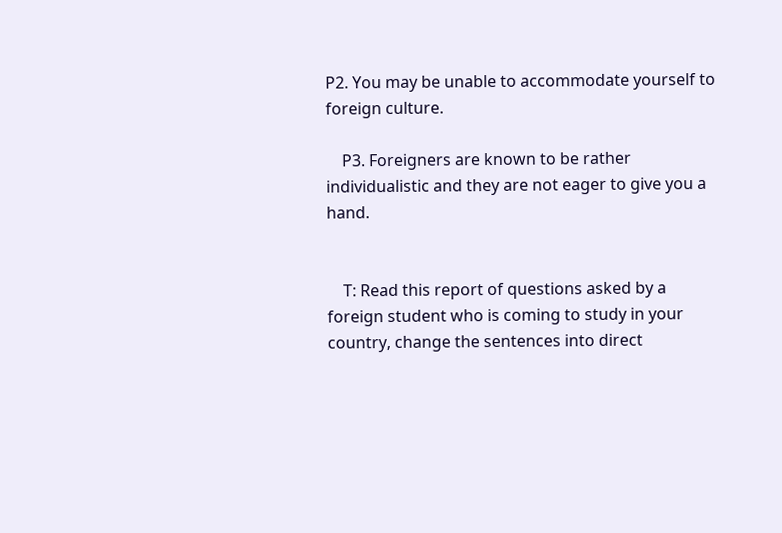P2. You may be unable to accommodate yourself to foreign culture.

    P3. Foreigners are known to be rather individualistic and they are not eager to give you a hand.


    T: Read this report of questions asked by a foreign student who is coming to study in your country, change the sentences into direct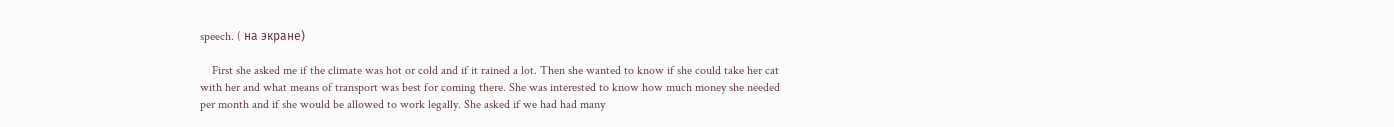speech. ( на экране)

    First she asked me if the climate was hot or cold and if it rained a lot. Then she wanted to know if she could take her cat with her and what means of transport was best for coming there. She was interested to know how much money she needed per month and if she would be allowed to work legally. She asked if we had had many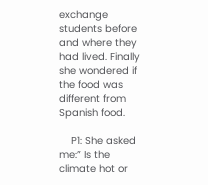exchange students before and where they had lived. Finally she wondered if the food was different from Spanish food.

    P1: She asked me:” Is the climate hot or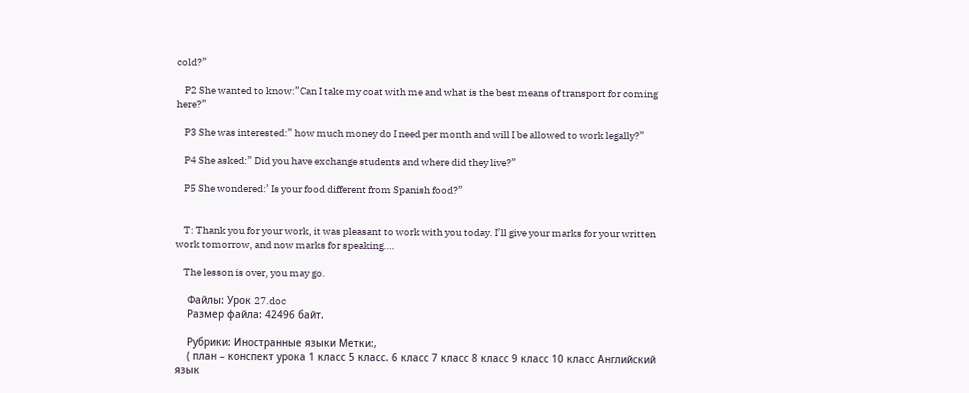cold?”

    P2 She wanted to know:”Can I take my coat with me and what is the best means of transport for coming here?”

    P3 She was interested:” how much money do I need per month and will I be allowed to work legally?”

    P4 She asked:” Did you have exchange students and where did they live?”

    P5 She wondered:’ Is your food different from Spanish food?”


    T: Thank you for your work, it was pleasant to work with you today. I’ll give your marks for your written work tomorrow, and now marks for speaking….

    The lesson is over, you may go.

    Файлы: Урок 27.doc
    Размер файла: 42496 байт.

    Рубрики: Иностранные языки Метки:,
    ( план – конспект урока 1 класс 5 класс. 6 класс 7 класс 8 класс 9 класс 10 класс Английский язык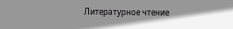Литературное чтение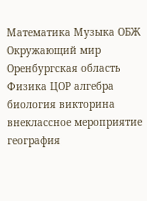Математика Музыка ОБЖ Окружающий мир Оренбургская область Физика ЦОР алгебра биология викторина внеклассное мероприятие география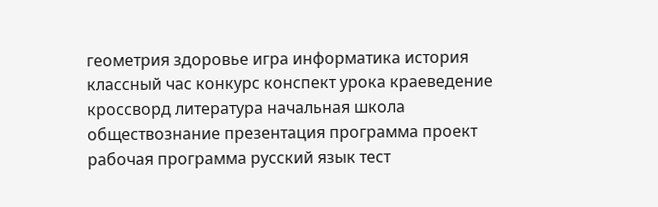геометрия здоровье игра информатика история классный час конкурс конспект урока краеведение кроссворд литература начальная школа обществознание презентация программа проект рабочая программа русский язык тест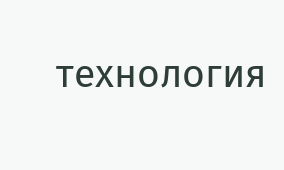технология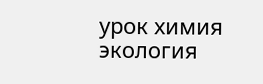урок химия экология